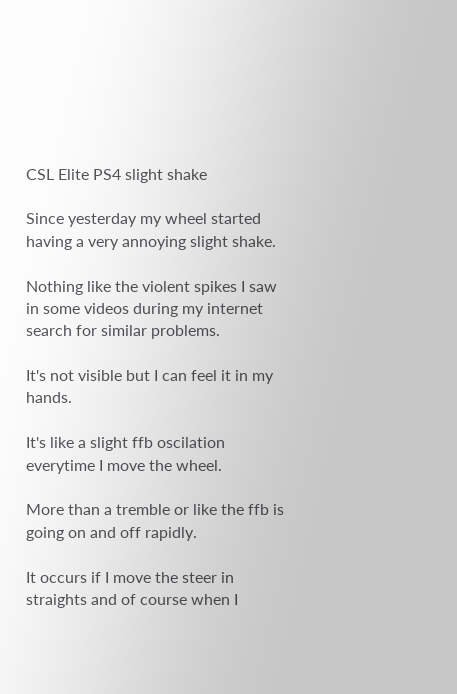CSL Elite PS4 slight shake

Since yesterday my wheel started having a very annoying slight shake.

Nothing like the violent spikes I saw in some videos during my internet search for similar problems.

It's not visible but I can feel it in my hands.

It's like a slight ffb oscilation everytime I move the wheel.

More than a tremble or like the ffb is going on and off rapidly.

It occurs if I move the steer in straights and of course when I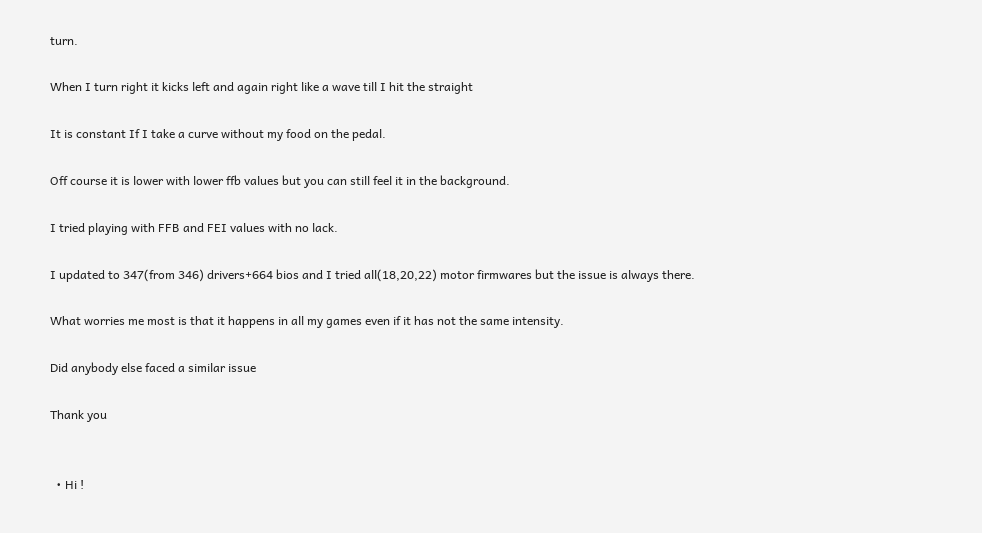turn.

When I turn right it kicks left and again right like a wave till I hit the straight

It is constant If I take a curve without my food on the pedal.

Off course it is lower with lower ffb values but you can still feel it in the background.

I tried playing with FFB and FEI values with no lack.

I updated to 347(from 346) drivers+664 bios and I tried all(18,20,22) motor firmwares but the issue is always there.

What worries me most is that it happens in all my games even if it has not the same intensity.

Did anybody else faced a similar issue

Thank you


  • Hi !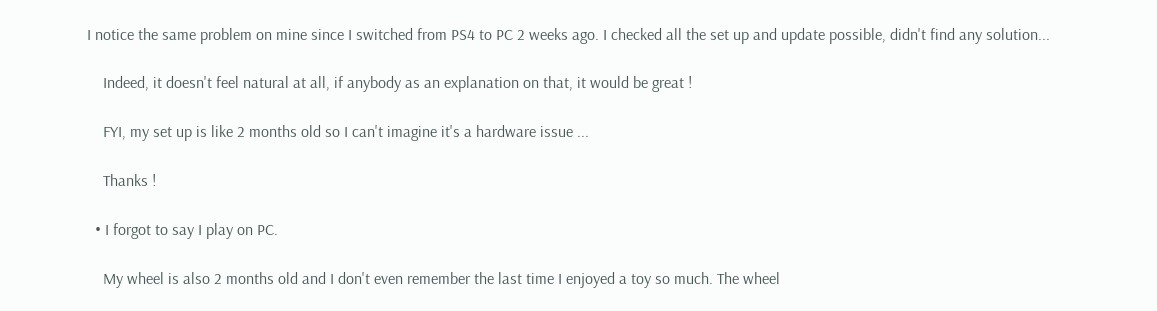I notice the same problem on mine since I switched from PS4 to PC 2 weeks ago. I checked all the set up and update possible, didn't find any solution...

    Indeed, it doesn't feel natural at all, if anybody as an explanation on that, it would be great !

    FYI, my set up is like 2 months old so I can't imagine it's a hardware issue ...

    Thanks !

  • I forgot to say I play on PC.

    My wheel is also 2 months old and I don't even remember the last time I enjoyed a toy so much. The wheel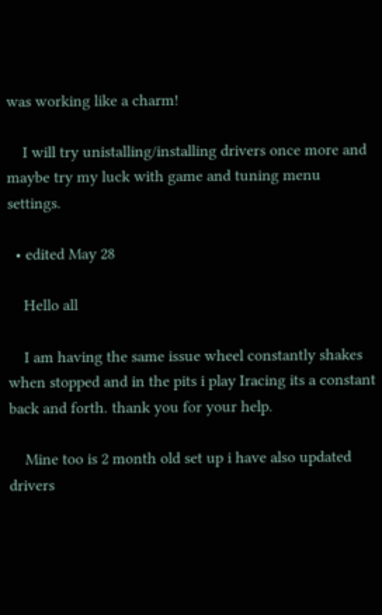was working like a charm!

    I will try unistalling/installing drivers once more and maybe try my luck with game and tuning menu settings.

  • edited May 28

    Hello all

    I am having the same issue wheel constantly shakes when stopped and in the pits i play Iracing its a constant back and forth. thank you for your help.

    Mine too is 2 month old set up i have also updated drivers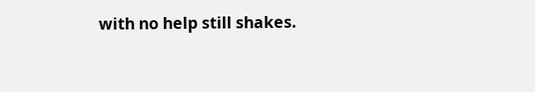with no help still shakes.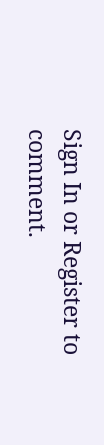Sign In or Register to comment.